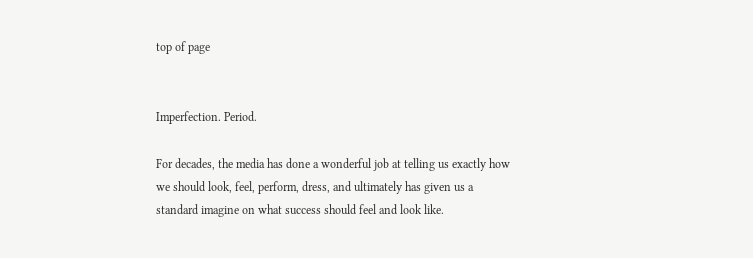top of page


Imperfection. Period.

For decades, the media has done a wonderful job at telling us exactly how we should look, feel, perform, dress, and ultimately has given us a standard imagine on what success should feel and look like.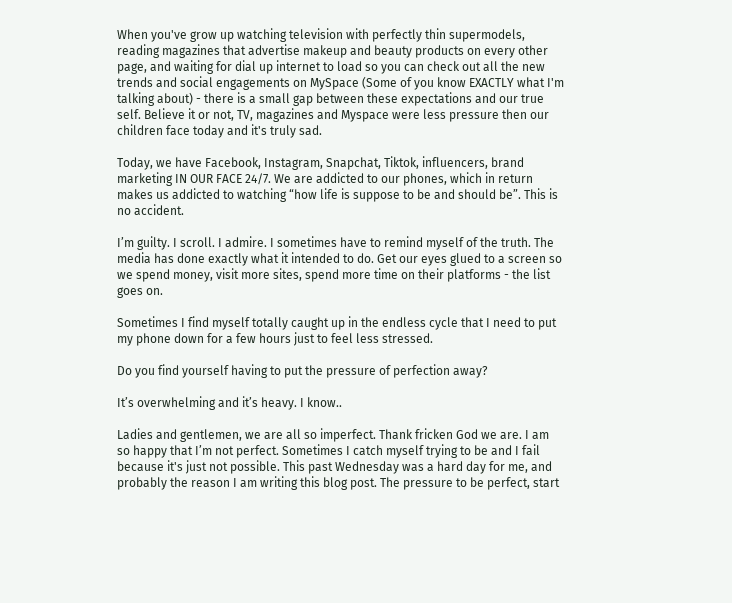When you've grow up watching television with perfectly thin supermodels, reading magazines that advertise makeup and beauty products on every other page, and waiting for dial up internet to load so you can check out all the new trends and social engagements on MySpace (Some of you know EXACTLY what I'm talking about) - there is a small gap between these expectations and our true self. Believe it or not, TV, magazines and Myspace were less pressure then our children face today and it's truly sad.

Today, we have Facebook, Instagram, Snapchat, Tiktok, influencers, brand marketing IN OUR FACE 24/7. We are addicted to our phones, which in return makes us addicted to watching “how life is suppose to be and should be”. This is no accident.

I’m guilty. I scroll. I admire. I sometimes have to remind myself of the truth. The media has done exactly what it intended to do. Get our eyes glued to a screen so we spend money, visit more sites, spend more time on their platforms - the list goes on.

Sometimes I find myself totally caught up in the endless cycle that I need to put my phone down for a few hours just to feel less stressed.

Do you find yourself having to put the pressure of perfection away?

It’s overwhelming and it’s heavy. I know..

Ladies and gentlemen, we are all so imperfect. Thank fricken God we are. I am so happy that I’m not perfect. Sometimes I catch myself trying to be and I fail because it's just not possible. This past Wednesday was a hard day for me, and probably the reason I am writing this blog post. The pressure to be perfect, start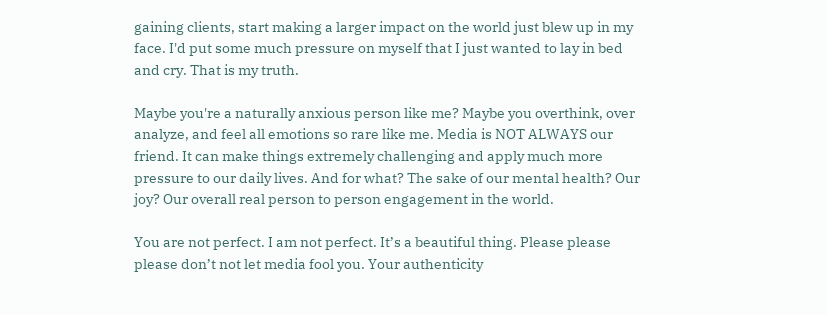gaining clients, start making a larger impact on the world just blew up in my face. I'd put some much pressure on myself that I just wanted to lay in bed and cry. That is my truth.

Maybe you're a naturally anxious person like me? Maybe you overthink, over analyze, and feel all emotions so rare like me. Media is NOT ALWAYS our friend. It can make things extremely challenging and apply much more pressure to our daily lives. And for what? The sake of our mental health? Our joy? Our overall real person to person engagement in the world.

You are not perfect. I am not perfect. It’s a beautiful thing. Please please please don’t not let media fool you. Your authenticity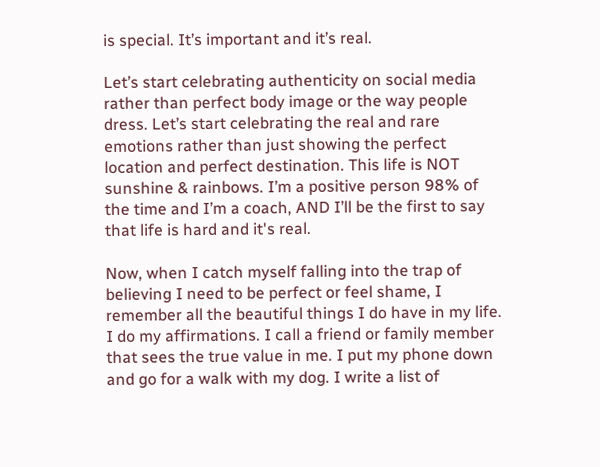is special. It’s important and it’s real.

Let’s start celebrating authenticity on social media rather than perfect body image or the way people dress. Let’s start celebrating the real and rare emotions rather than just showing the perfect location and perfect destination. This life is NOT sunshine & rainbows. I’m a positive person 98% of the time and I’m a coach, AND I’ll be the first to say that life is hard and it's real.

Now, when I catch myself falling into the trap of believing I need to be perfect or feel shame, I remember all the beautiful things I do have in my life. I do my affirmations. I call a friend or family member that sees the true value in me. I put my phone down and go for a walk with my dog. I write a list of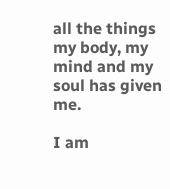all the things my body, my mind and my soul has given me.

I am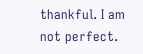thankful. I am not perfect.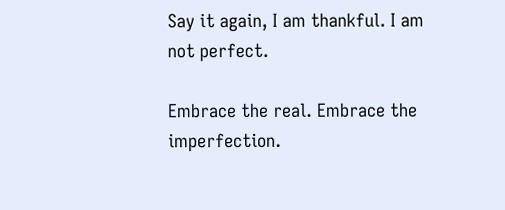Say it again, I am thankful. I am not perfect.

Embrace the real. Embrace the imperfection.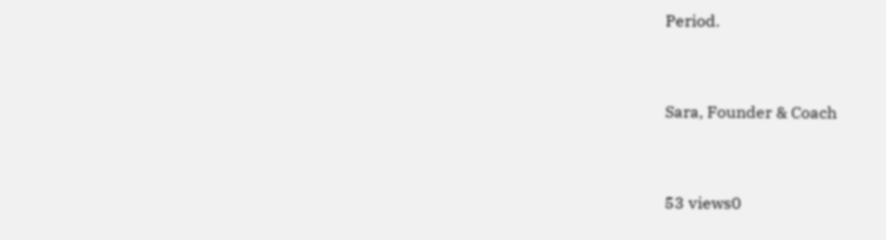Period.


Sara, Founder & Coach


53 views0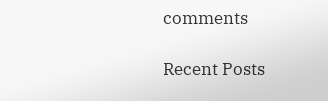comments

Recent Posts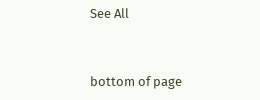See All


bottom of page